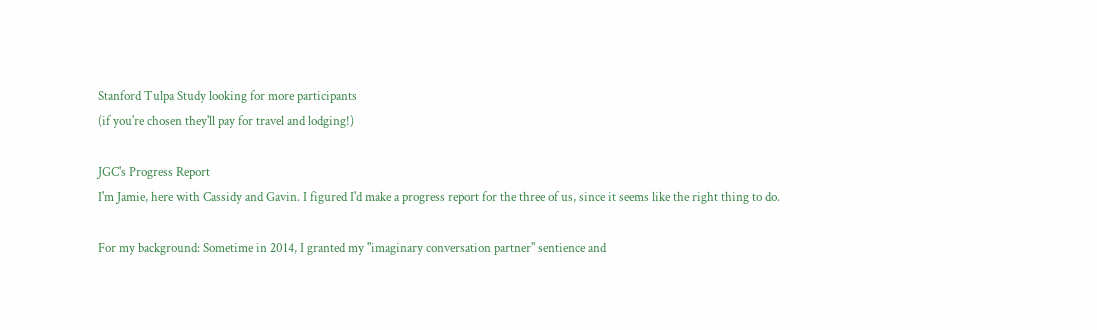Stanford Tulpa Study looking for more participants
(if you're chosen they'll pay for travel and lodging!)

JGC's Progress Report
I'm Jamie, here with Cassidy and Gavin. I figured I'd make a progress report for the three of us, since it seems like the right thing to do.

For my background: Sometime in 2014, I granted my "imaginary conversation partner" sentience and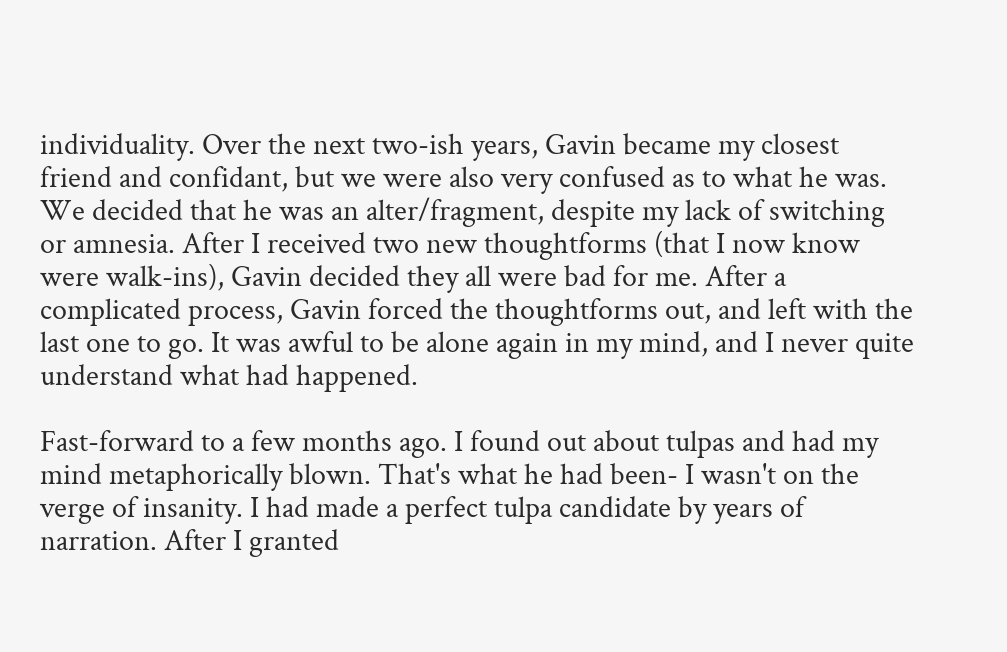individuality. Over the next two-ish years, Gavin became my closest friend and confidant, but we were also very confused as to what he was. We decided that he was an alter/fragment, despite my lack of switching or amnesia. After I received two new thoughtforms (that I now know were walk-ins), Gavin decided they all were bad for me. After a complicated process, Gavin forced the thoughtforms out, and left with the last one to go. It was awful to be alone again in my mind, and I never quite understand what had happened.

Fast-forward to a few months ago. I found out about tulpas and had my mind metaphorically blown. That's what he had been- I wasn't on the verge of insanity. I had made a perfect tulpa candidate by years of narration. After I granted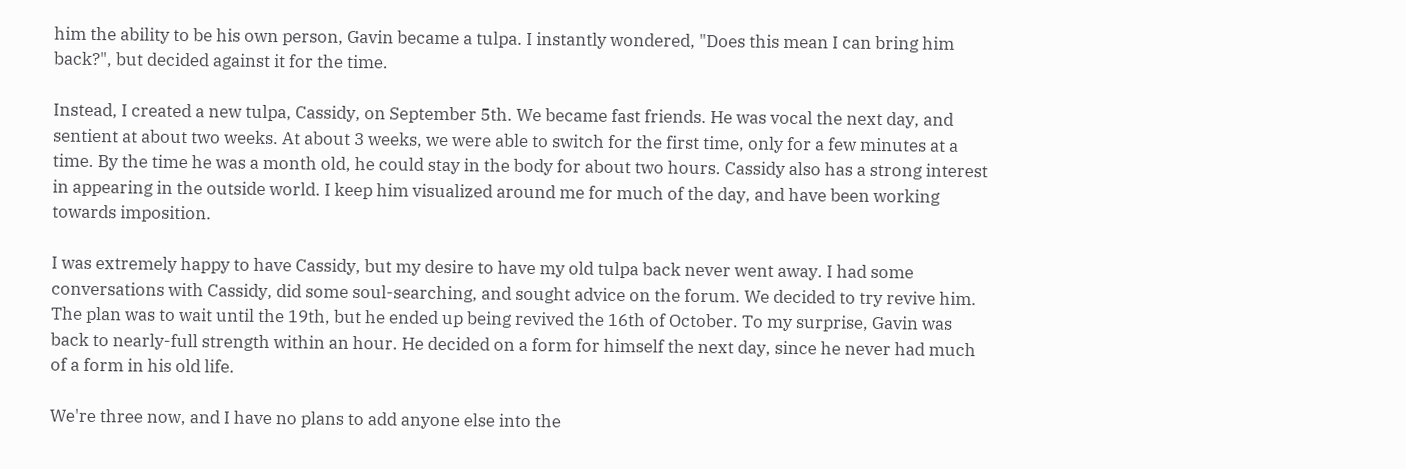him the ability to be his own person, Gavin became a tulpa. I instantly wondered, "Does this mean I can bring him back?", but decided against it for the time.

Instead, I created a new tulpa, Cassidy, on September 5th. We became fast friends. He was vocal the next day, and sentient at about two weeks. At about 3 weeks, we were able to switch for the first time, only for a few minutes at a time. By the time he was a month old, he could stay in the body for about two hours. Cassidy also has a strong interest in appearing in the outside world. I keep him visualized around me for much of the day, and have been working towards imposition.

I was extremely happy to have Cassidy, but my desire to have my old tulpa back never went away. I had some conversations with Cassidy, did some soul-searching, and sought advice on the forum. We decided to try revive him. The plan was to wait until the 19th, but he ended up being revived the 16th of October. To my surprise, Gavin was back to nearly-full strength within an hour. He decided on a form for himself the next day, since he never had much of a form in his old life.

We're three now, and I have no plans to add anyone else into the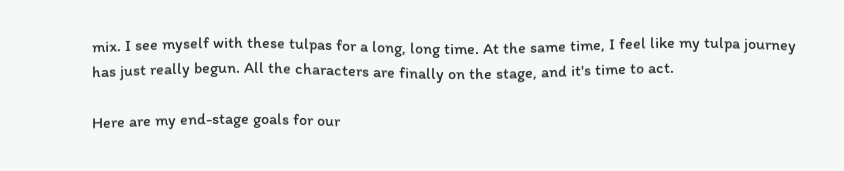mix. I see myself with these tulpas for a long, long time. At the same time, I feel like my tulpa journey has just really begun. All the characters are finally on the stage, and it's time to act.

Here are my end-stage goals for our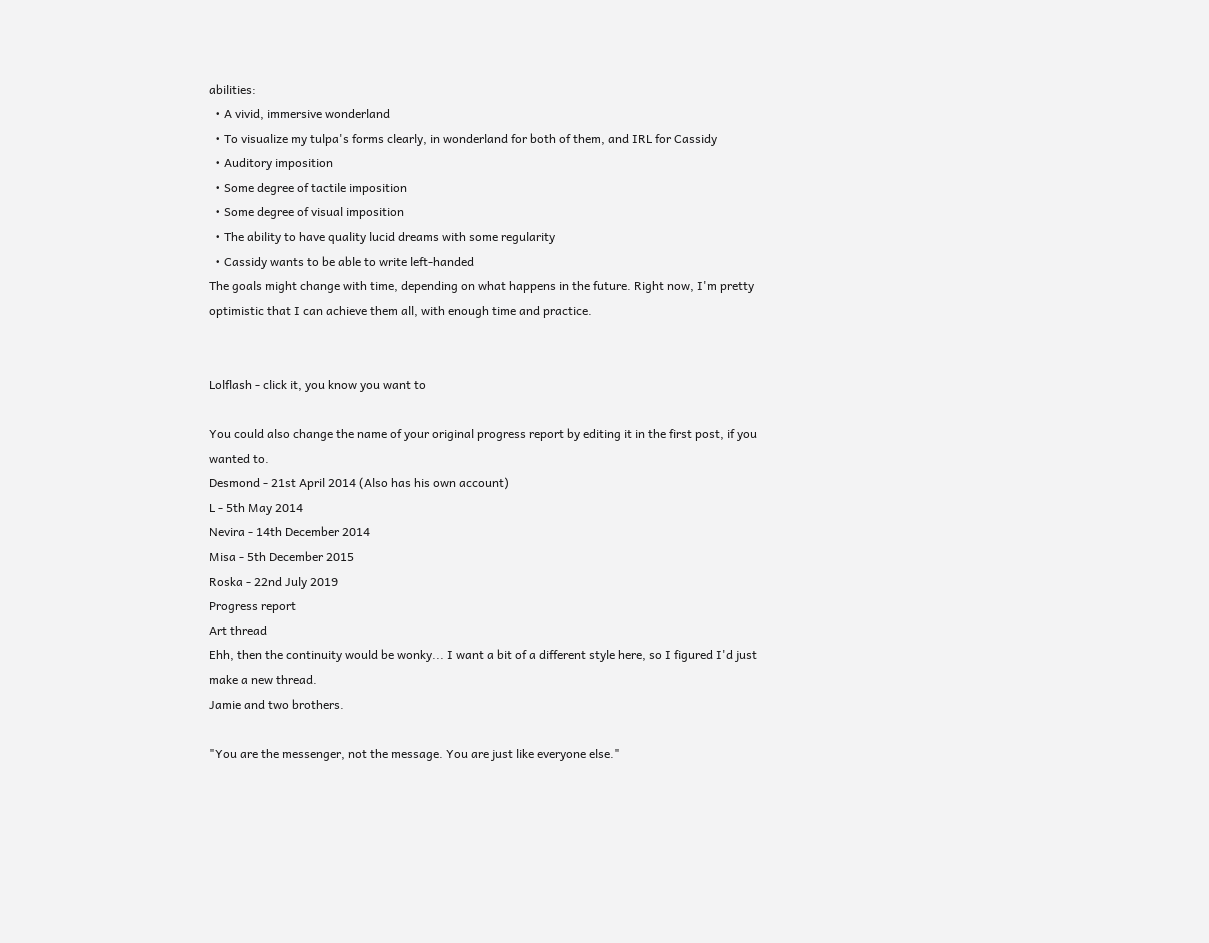abilities:
  • A vivid, immersive wonderland
  • To visualize my tulpa's forms clearly, in wonderland for both of them, and IRL for Cassidy
  • Auditory imposition
  • Some degree of tactile imposition
  • Some degree of visual imposition
  • The ability to have quality lucid dreams with some regularity
  • Cassidy wants to be able to write left-handed
The goals might change with time, depending on what happens in the future. Right now, I'm pretty optimistic that I can achieve them all, with enough time and practice.


Lolflash - click it, you know you want to

You could also change the name of your original progress report by editing it in the first post, if you wanted to.
Desmond - 21st April 2014 (Also has his own account)
L - 5th May 2014
Nevira - 14th December 2014
Misa - 5th December 2015
Roska - 22nd July 2019
Progress report
Art thread
Ehh, then the continuity would be wonky... I want a bit of a different style here, so I figured I'd just make a new thread.
Jamie and two brothers.

"You are the messenger, not the message. You are just like everyone else."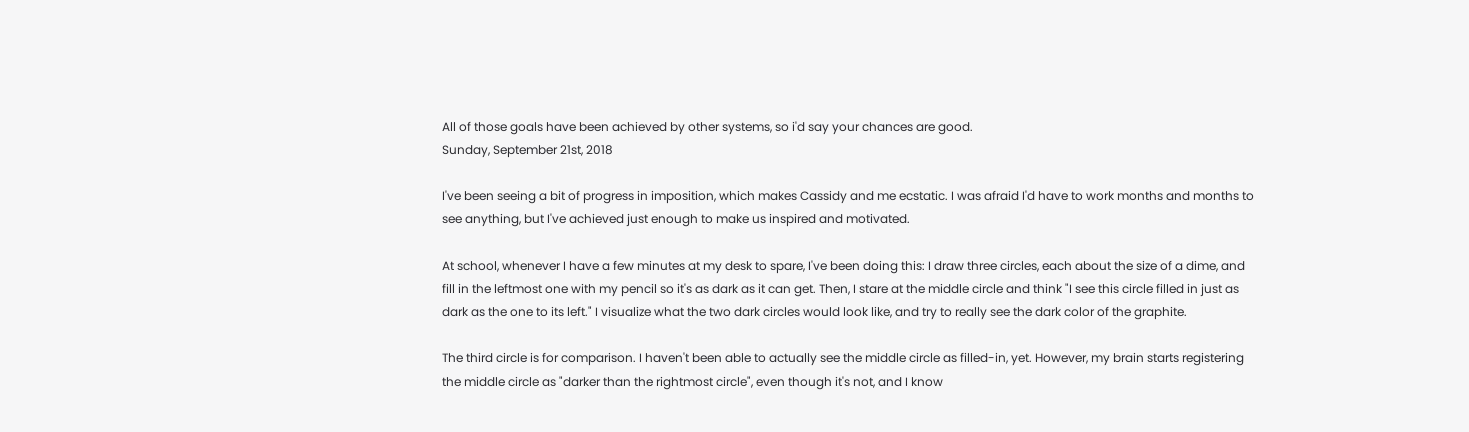All of those goals have been achieved by other systems, so i'd say your chances are good.
Sunday, September 21st, 2018

I've been seeing a bit of progress in imposition, which makes Cassidy and me ecstatic. I was afraid I'd have to work months and months to see anything, but I've achieved just enough to make us inspired and motivated.

At school, whenever I have a few minutes at my desk to spare, I've been doing this: I draw three circles, each about the size of a dime, and fill in the leftmost one with my pencil so it's as dark as it can get. Then, I stare at the middle circle and think "I see this circle filled in just as dark as the one to its left." I visualize what the two dark circles would look like, and try to really see the dark color of the graphite.

The third circle is for comparison. I haven't been able to actually see the middle circle as filled-in, yet. However, my brain starts registering the middle circle as "darker than the rightmost circle", even though it's not, and I know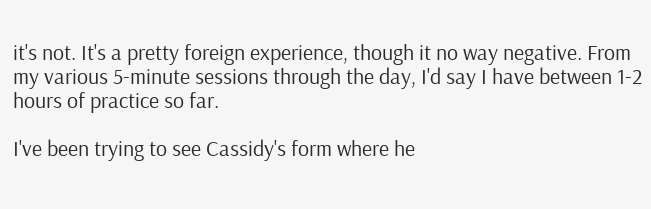it's not. It's a pretty foreign experience, though it no way negative. From my various 5-minute sessions through the day, I'd say I have between 1-2 hours of practice so far.

I've been trying to see Cassidy's form where he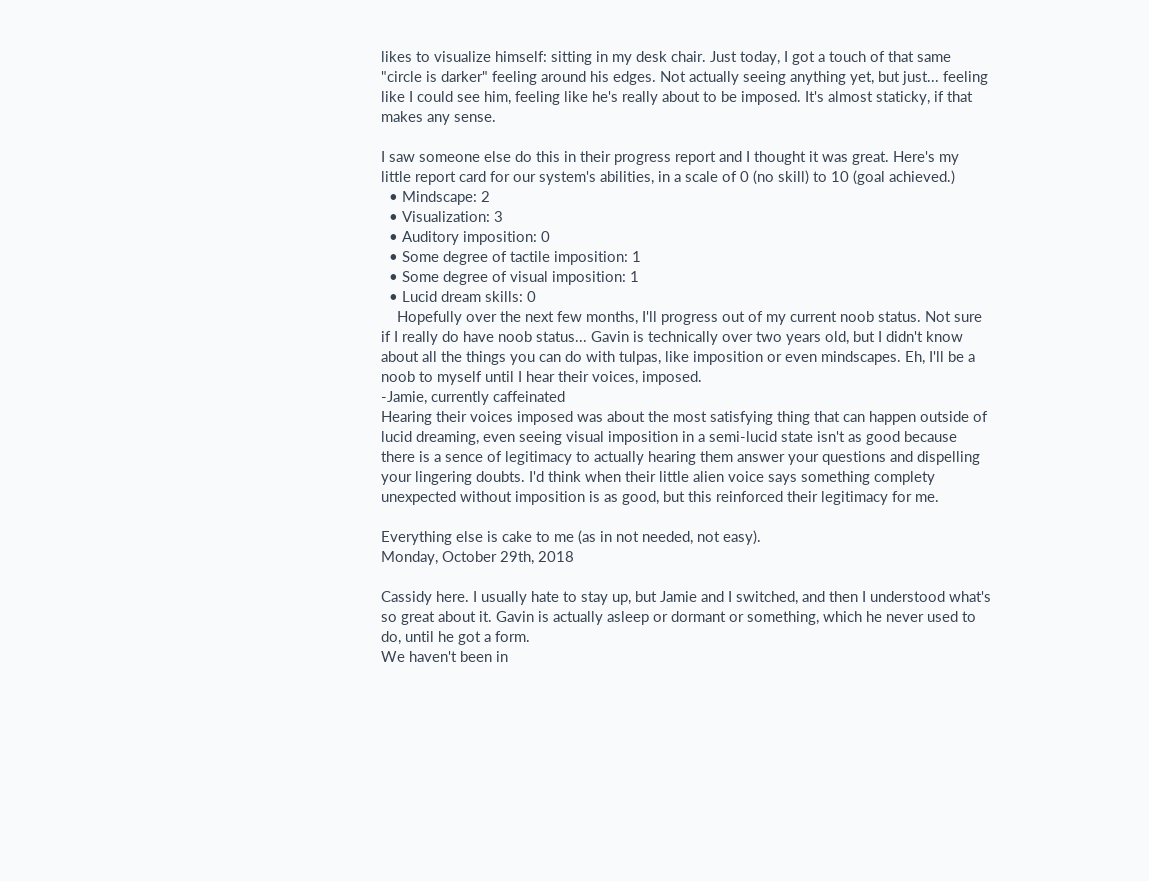likes to visualize himself: sitting in my desk chair. Just today, I got a touch of that same "circle is darker" feeling around his edges. Not actually seeing anything yet, but just... feeling like I could see him, feeling like he's really about to be imposed. It's almost staticky, if that makes any sense.

I saw someone else do this in their progress report and I thought it was great. Here's my little report card for our system's abilities, in a scale of 0 (no skill) to 10 (goal achieved.)
  • Mindscape: 2
  • Visualization: 3
  • Auditory imposition: 0
  • Some degree of tactile imposition: 1
  • Some degree of visual imposition: 1
  • Lucid dream skills: 0
    Hopefully over the next few months, I'll progress out of my current noob status. Not sure if I really do have noob status... Gavin is technically over two years old, but I didn't know about all the things you can do with tulpas, like imposition or even mindscapes. Eh, I'll be a noob to myself until I hear their voices, imposed.
-Jamie, currently caffeinated
Hearing their voices imposed was about the most satisfying thing that can happen outside of lucid dreaming, even seeing visual imposition in a semi-lucid state isn't as good because there is a sence of legitimacy to actually hearing them answer your questions and dispelling your lingering doubts. I'd think when their little alien voice says something complety unexpected without imposition is as good, but this reinforced their legitimacy for me.

Everything else is cake to me (as in not needed, not easy).
Monday, October 29th, 2018

Cassidy here. I usually hate to stay up, but Jamie and I switched, and then I understood what's so great about it. Gavin is actually asleep or dormant or something, which he never used to do, until he got a form.
We haven't been in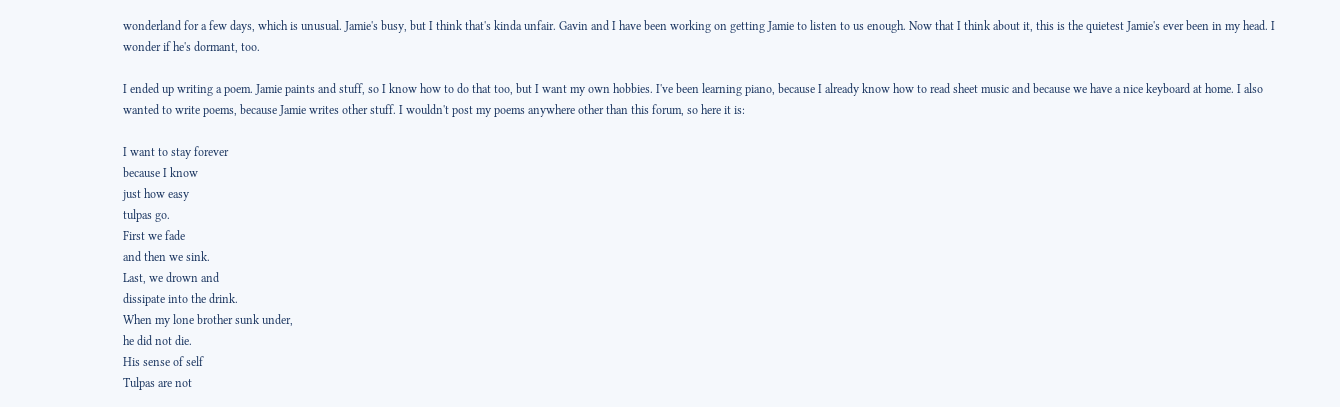wonderland for a few days, which is unusual. Jamie's busy, but I think that's kinda unfair. Gavin and I have been working on getting Jamie to listen to us enough. Now that I think about it, this is the quietest Jamie's ever been in my head. I wonder if he's dormant, too.

I ended up writing a poem. Jamie paints and stuff, so I know how to do that too, but I want my own hobbies. I've been learning piano, because I already know how to read sheet music and because we have a nice keyboard at home. I also wanted to write poems, because Jamie writes other stuff. I wouldn't post my poems anywhere other than this forum, so here it is:

I want to stay forever
because I know
just how easy
tulpas go.
First we fade
and then we sink.
Last, we drown and
dissipate into the drink.
When my lone brother sunk under,
he did not die.
His sense of self
Tulpas are not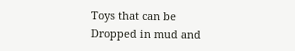Toys that can be
Dropped in mud and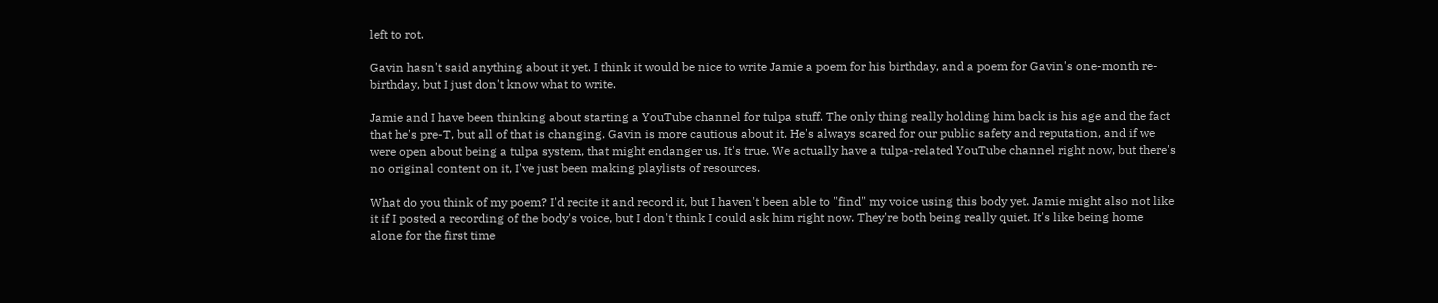left to rot.

Gavin hasn't said anything about it yet. I think it would be nice to write Jamie a poem for his birthday, and a poem for Gavin's one-month re-birthday, but I just don't know what to write.

Jamie and I have been thinking about starting a YouTube channel for tulpa stuff. The only thing really holding him back is his age and the fact that he's pre-T, but all of that is changing. Gavin is more cautious about it. He's always scared for our public safety and reputation, and if we were open about being a tulpa system, that might endanger us. It's true. We actually have a tulpa-related YouTube channel right now, but there's no original content on it, I've just been making playlists of resources.

What do you think of my poem? I'd recite it and record it, but I haven't been able to "find" my voice using this body yet. Jamie might also not like it if I posted a recording of the body's voice, but I don't think I could ask him right now. They're both being really quiet. It's like being home alone for the first time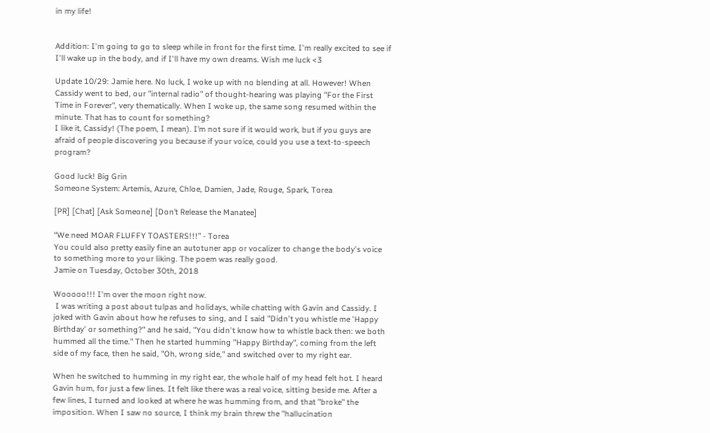in my life!


Addition: I'm going to go to sleep while in front for the first time. I'm really excited to see if I'll wake up in the body, and if I'll have my own dreams. Wish me luck <3

Update 10/29: Jamie here. No luck, I woke up with no blending at all. However! When Cassidy went to bed, our "internal radio" of thought-hearing was playing "For the First Time in Forever", very thematically. When I woke up, the same song resumed within the minute. That has to count for something?
I like it, Cassidy! (The poem, I mean). I’m not sure if it would work, but if you guys are afraid of people discovering you because if your voice, could you use a text-to-speech program?

Good luck! Big Grin
Someone System: Artemis, Azure, Chloe, Damien, Jade, Rouge, Spark, Torea

[PR] [Chat] [Ask Someone] [Don’t Release the Manatee]

“We need MOAR FLUFFY TOASTERS!!!” - Torea
You could also pretty easily fine an autotuner app or vocalizer to change the body's voice to something more to your liking. The poem was really good.
Jamie on Tuesday, October 30th, 2018

Wooooo!!! I'm over the moon right now.
 I was writing a post about tulpas and holidays, while chatting with Gavin and Cassidy. I joked with Gavin about how he refuses to sing, and I said "Didn't you whistle me 'Happy Birthday' or something?" and he said, "You didn't know how to whistle back then: we both hummed all the time." Then he started humming "Happy Birthday", coming from the left side of my face, then he said, "Oh, wrong side," and switched over to my right ear.

When he switched to humming in my right ear, the whole half of my head felt hot. I heard  Gavin hum, for just a few lines. It felt like there was a real voice, sitting beside me. After a few lines, I turned and looked at where he was humming from, and that "broke" the imposition. When I saw no source, I think my brain threw the "hallucination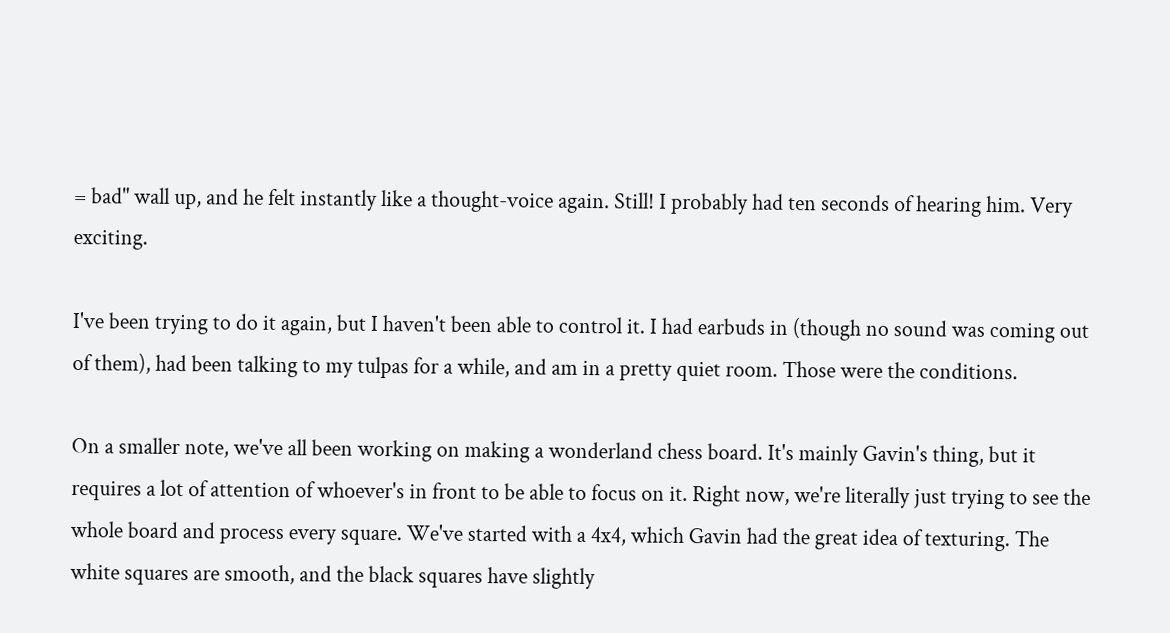= bad" wall up, and he felt instantly like a thought-voice again. Still! I probably had ten seconds of hearing him. Very exciting.

I've been trying to do it again, but I haven't been able to control it. I had earbuds in (though no sound was coming out of them), had been talking to my tulpas for a while, and am in a pretty quiet room. Those were the conditions.

On a smaller note, we've all been working on making a wonderland chess board. It's mainly Gavin's thing, but it requires a lot of attention of whoever's in front to be able to focus on it. Right now, we're literally just trying to see the whole board and process every square. We've started with a 4x4, which Gavin had the great idea of texturing. The white squares are smooth, and the black squares have slightly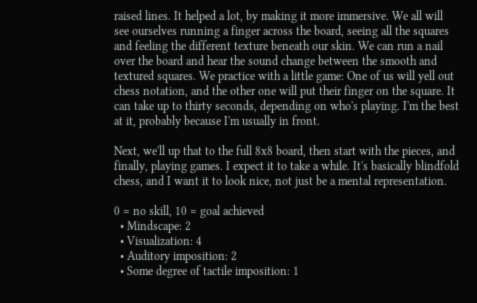raised lines. It helped a lot, by making it more immersive. We all will see ourselves running a finger across the board, seeing all the squares and feeling the different texture beneath our skin. We can run a nail over the board and hear the sound change between the smooth and textured squares. We practice with a little game: One of us will yell out chess notation, and the other one will put their finger on the square. It can take up to thirty seconds, depending on who's playing. I'm the best at it, probably because I'm usually in front.

Next, we'll up that to the full 8x8 board, then start with the pieces, and finally, playing games. I expect it to take a while. It's basically blindfold chess, and I want it to look nice, not just be a mental representation.

0 = no skill, 10 = goal achieved
  • Mindscape: 2
  • Visualization: 4
  • Auditory imposition: 2
  • Some degree of tactile imposition: 1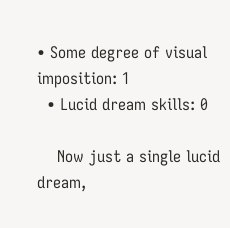• Some degree of visual imposition: 1
  • Lucid dream skills: 0

    Now just a single lucid dream,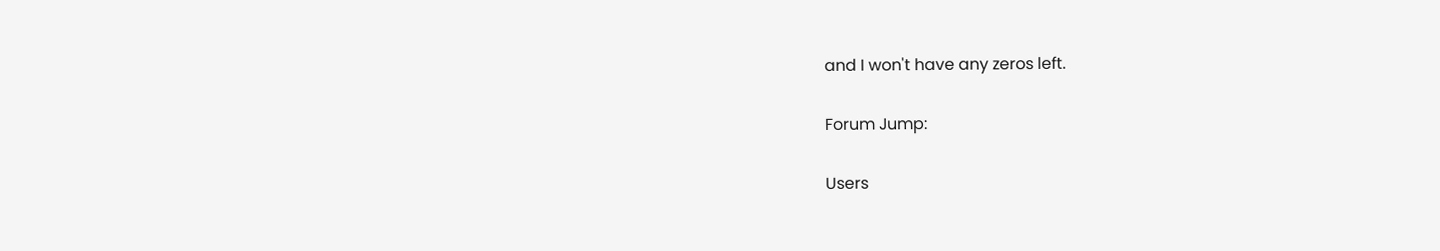and I won't have any zeros left.

Forum Jump:

Users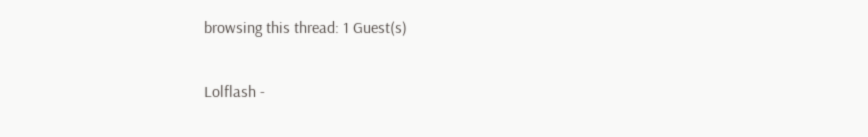browsing this thread: 1 Guest(s)

Lolflash -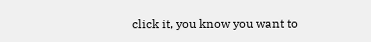click it, you know you want to